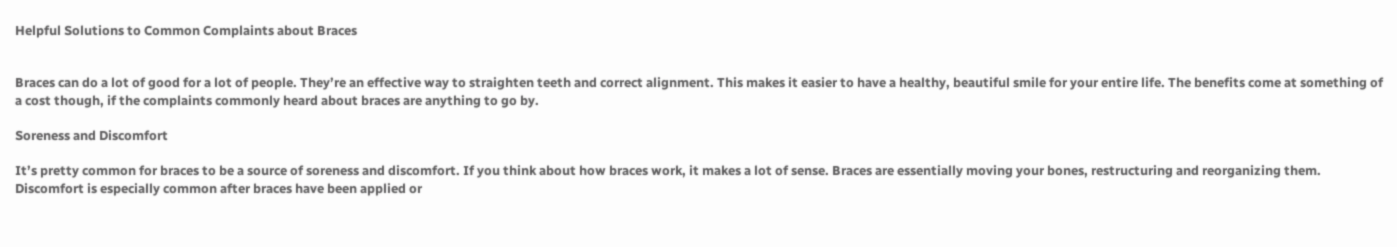Helpful Solutions to Common Complaints about Braces


Braces can do a lot of good for a lot of people. They’re an effective way to straighten teeth and correct alignment. This makes it easier to have a healthy, beautiful smile for your entire life. The benefits come at something of a cost though, if the complaints commonly heard about braces are anything to go by.

Soreness and Discomfort

It’s pretty common for braces to be a source of soreness and discomfort. If you think about how braces work, it makes a lot of sense. Braces are essentially moving your bones, restructuring and reorganizing them. Discomfort is especially common after braces have been applied or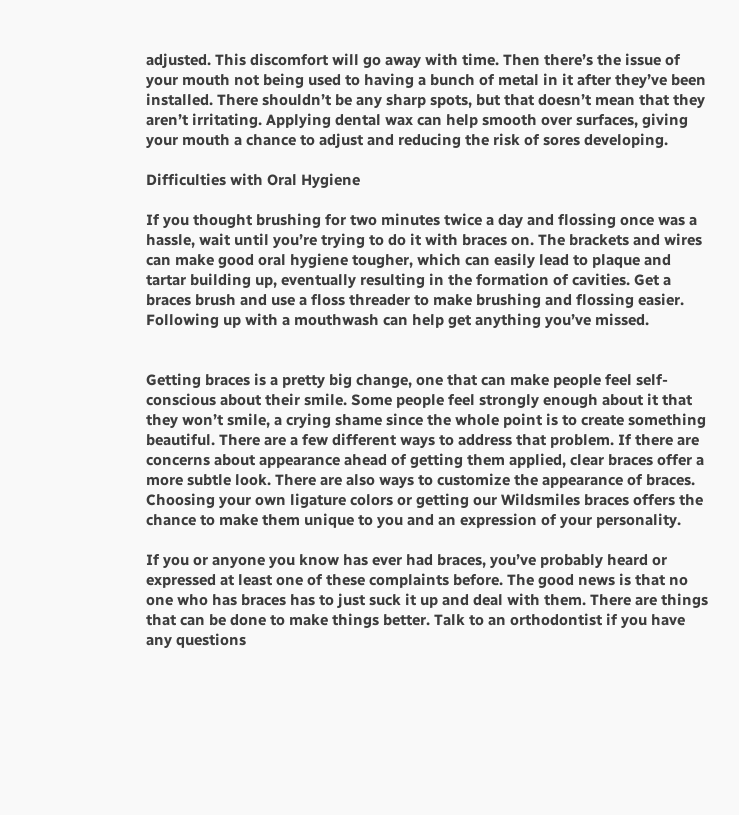adjusted. This discomfort will go away with time. Then there’s the issue of your mouth not being used to having a bunch of metal in it after they’ve been installed. There shouldn’t be any sharp spots, but that doesn’t mean that they aren’t irritating. Applying dental wax can help smooth over surfaces, giving your mouth a chance to adjust and reducing the risk of sores developing.

Difficulties with Oral Hygiene

If you thought brushing for two minutes twice a day and flossing once was a hassle, wait until you’re trying to do it with braces on. The brackets and wires can make good oral hygiene tougher, which can easily lead to plaque and tartar building up, eventually resulting in the formation of cavities. Get a braces brush and use a floss threader to make brushing and flossing easier. Following up with a mouthwash can help get anything you’ve missed.


Getting braces is a pretty big change, one that can make people feel self-conscious about their smile. Some people feel strongly enough about it that they won’t smile, a crying shame since the whole point is to create something beautiful. There are a few different ways to address that problem. If there are concerns about appearance ahead of getting them applied, clear braces offer a more subtle look. There are also ways to customize the appearance of braces. Choosing your own ligature colors or getting our Wildsmiles braces offers the chance to make them unique to you and an expression of your personality.

If you or anyone you know has ever had braces, you’ve probably heard or expressed at least one of these complaints before. The good news is that no one who has braces has to just suck it up and deal with them. There are things that can be done to make things better. Talk to an orthodontist if you have any questions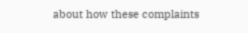about how these complaints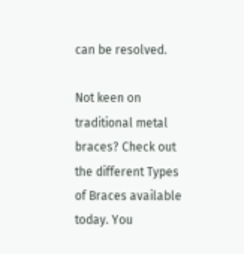can be resolved.

Not keen on traditional metal braces? Check out the different Types of Braces available today. You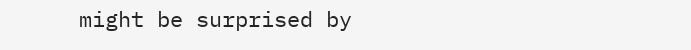might be surprised by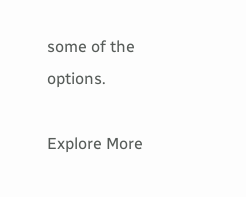some of the options.

Explore More